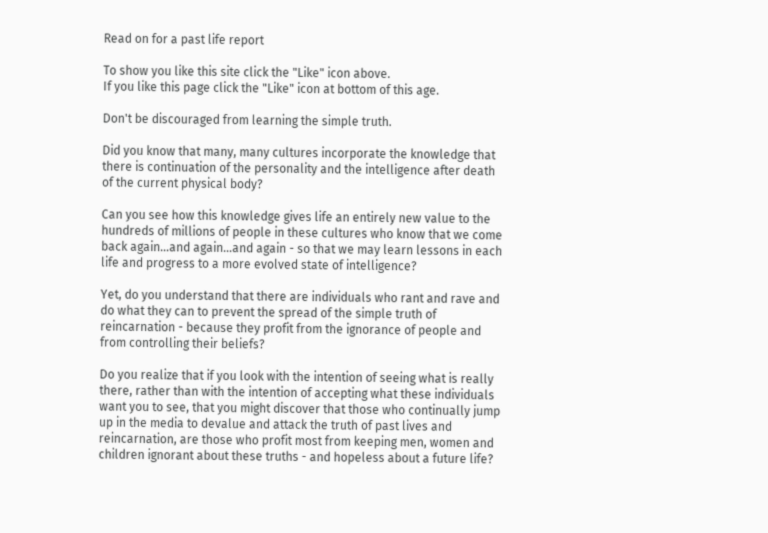Read on for a past life report

To show you like this site click the "Like" icon above.
If you like this page click the "Like" icon at bottom of this age.

Don't be discouraged from learning the simple truth.

Did you know that many, many cultures incorporate the knowledge that there is continuation of the personality and the intelligence after death of the current physical body?

Can you see how this knowledge gives life an entirely new value to the hundreds of millions of people in these cultures who know that we come back again…and again…and again - so that we may learn lessons in each life and progress to a more evolved state of intelligence?

Yet, do you understand that there are individuals who rant and rave and do what they can to prevent the spread of the simple truth of reincarnation - because they profit from the ignorance of people and from controlling their beliefs?

Do you realize that if you look with the intention of seeing what is really there, rather than with the intention of accepting what these individuals want you to see, that you might discover that those who continually jump up in the media to devalue and attack the truth of past lives and reincarnation, are those who profit most from keeping men, women and children ignorant about these truths - and hopeless about a future life?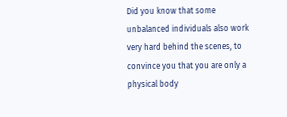Did you know that some unbalanced individuals also work very hard behind the scenes, to convince you that you are only a physical body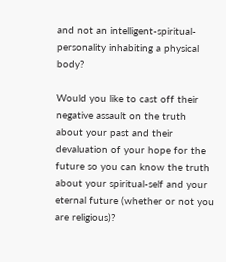and not an intelligent-spiritual-personality inhabiting a physical body?

Would you like to cast off their negative assault on the truth about your past and their devaluation of your hope for the future so you can know the truth about your spiritual-self and your eternal future (whether or not you are religious)?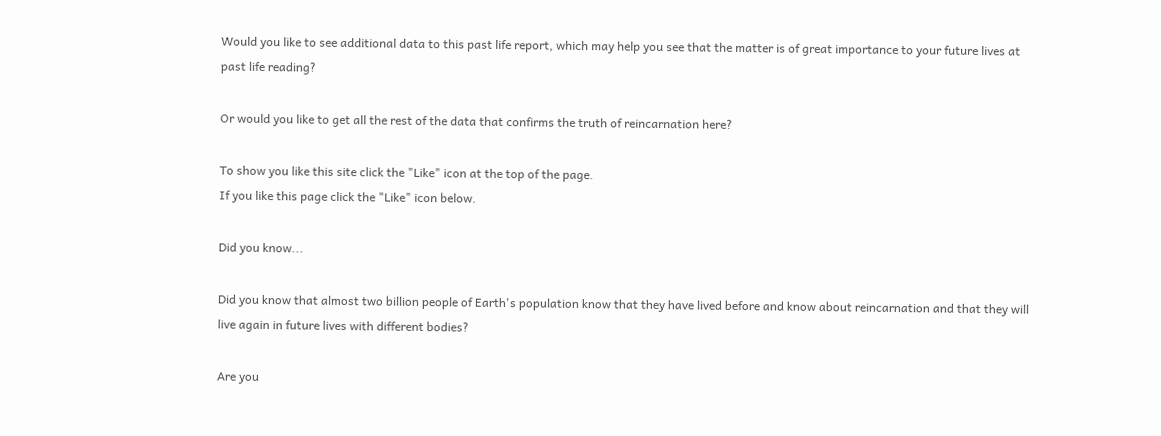Would you like to see additional data to this past life report, which may help you see that the matter is of great importance to your future lives at past life reading?

Or would you like to get all the rest of the data that confirms the truth of reincarnation here?

To show you like this site click the "Like" icon at the top of the page.
If you like this page click the "Like" icon below.

Did you know...

Did you know that almost two billion people of Earth's population know that they have lived before and know about reincarnation and that they will live again in future lives with different bodies?

Are you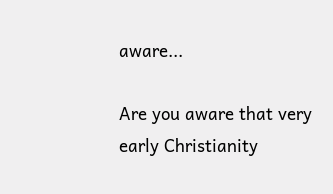aware...

Are you aware that very early Christianity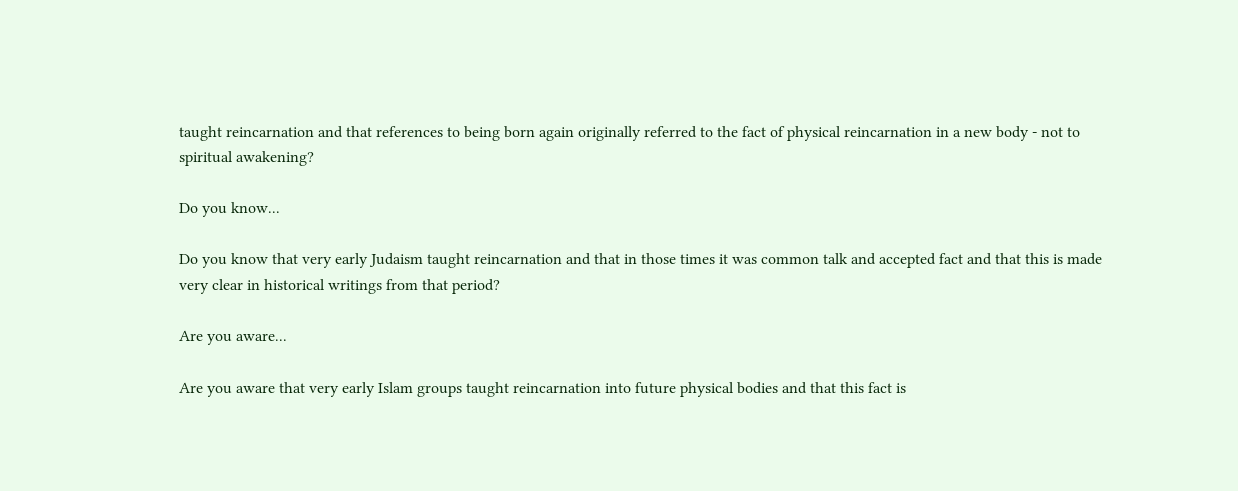taught reincarnation and that references to being born again originally referred to the fact of physical reincarnation in a new body - not to spiritual awakening?

Do you know...

Do you know that very early Judaism taught reincarnation and that in those times it was common talk and accepted fact and that this is made very clear in historical writings from that period?

Are you aware...

Are you aware that very early Islam groups taught reincarnation into future physical bodies and that this fact is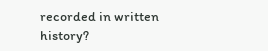recorded in written history?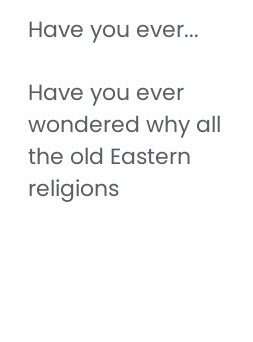Have you ever...

Have you ever wondered why all the old Eastern religions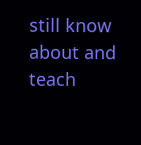still know about and teach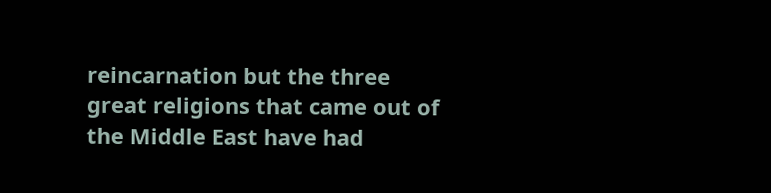reincarnation but the three great religions that came out of the Middle East have had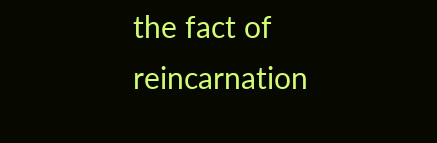the fact of reincarnation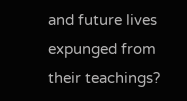and future lives expunged from their teachings?